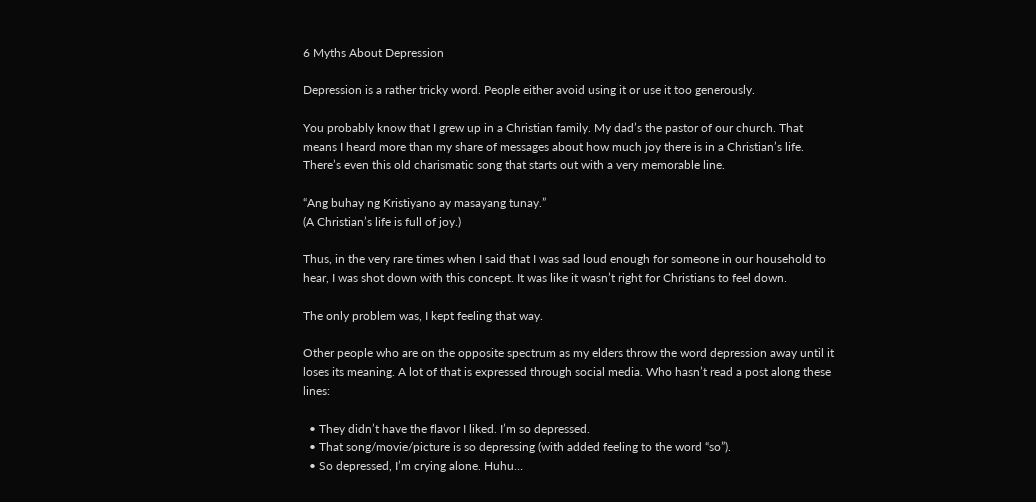6 Myths About Depression

Depression is a rather tricky word. People either avoid using it or use it too generously.

You probably know that I grew up in a Christian family. My dad’s the pastor of our church. That means I heard more than my share of messages about how much joy there is in a Christian’s life. There’s even this old charismatic song that starts out with a very memorable line.

“Ang buhay ng Kristiyano ay masayang tunay.”
(A Christian’s life is full of joy.)

Thus, in the very rare times when I said that I was sad loud enough for someone in our household to hear, I was shot down with this concept. It was like it wasn’t right for Christians to feel down.

The only problem was, I kept feeling that way.

Other people who are on the opposite spectrum as my elders throw the word depression away until it loses its meaning. A lot of that is expressed through social media. Who hasn’t read a post along these lines:

  • They didn’t have the flavor I liked. I’m so depressed.
  • That song/movie/picture is so depressing (with added feeling to the word “so”).
  • So depressed, I’m crying alone. Huhu…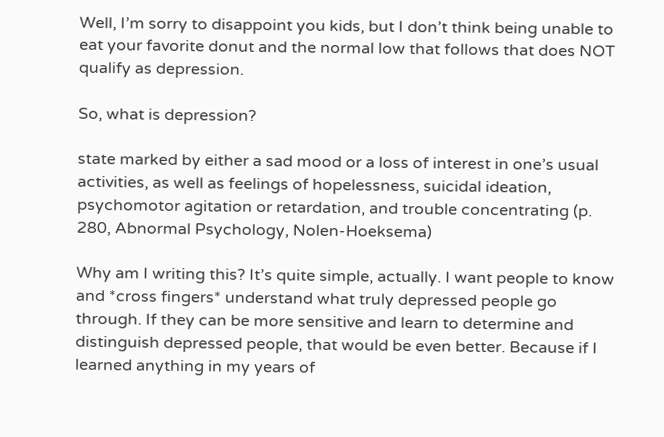Well, I’m sorry to disappoint you kids, but I don’t think being unable to eat your favorite donut and the normal low that follows that does NOT qualify as depression.

So, what is depression?

state marked by either a sad mood or a loss of interest in one’s usual activities, as well as feelings of hopelessness, suicidal ideation, psychomotor agitation or retardation, and trouble concentrating (p. 280, Abnormal Psychology, Nolen-Hoeksema)

Why am I writing this? It’s quite simple, actually. I want people to know and *cross fingers* understand what truly depressed people go through. If they can be more sensitive and learn to determine and distinguish depressed people, that would be even better. Because if I learned anything in my years of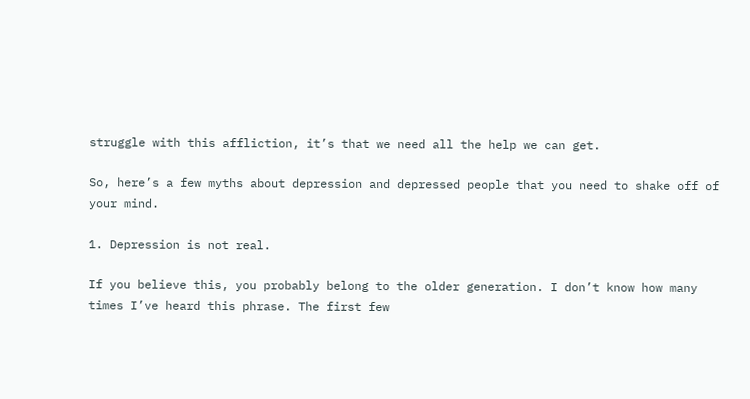struggle with this affliction, it’s that we need all the help we can get.

So, here’s a few myths about depression and depressed people that you need to shake off of your mind.

1. Depression is not real.

If you believe this, you probably belong to the older generation. I don’t know how many times I’ve heard this phrase. The first few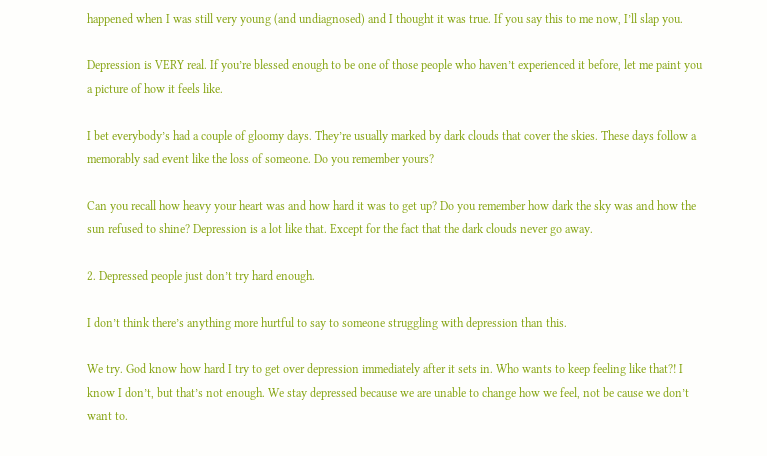happened when I was still very young (and undiagnosed) and I thought it was true. If you say this to me now, I’ll slap you.

Depression is VERY real. If you’re blessed enough to be one of those people who haven’t experienced it before, let me paint you a picture of how it feels like.

I bet everybody’s had a couple of gloomy days. They’re usually marked by dark clouds that cover the skies. These days follow a memorably sad event like the loss of someone. Do you remember yours?

Can you recall how heavy your heart was and how hard it was to get up? Do you remember how dark the sky was and how the sun refused to shine? Depression is a lot like that. Except for the fact that the dark clouds never go away.

2. Depressed people just don’t try hard enough.

I don’t think there’s anything more hurtful to say to someone struggling with depression than this.

We try. God know how hard I try to get over depression immediately after it sets in. Who wants to keep feeling like that?! I know I don’t, but that’s not enough. We stay depressed because we are unable to change how we feel, not be cause we don’t want to.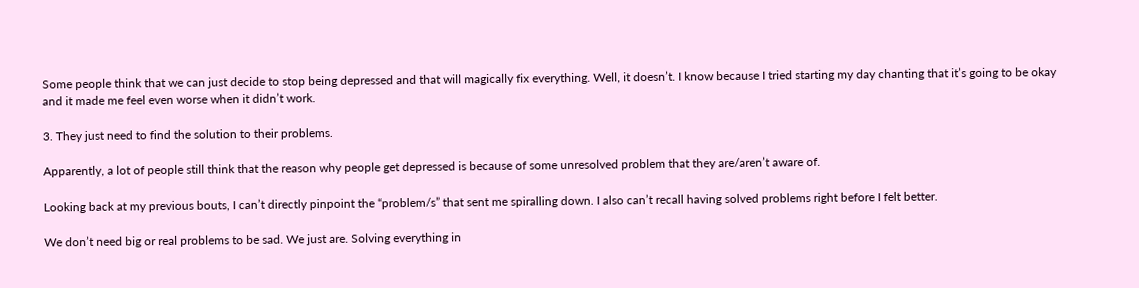Some people think that we can just decide to stop being depressed and that will magically fix everything. Well, it doesn’t. I know because I tried starting my day chanting that it’s going to be okay and it made me feel even worse when it didn’t work.

3. They just need to find the solution to their problems.

Apparently, a lot of people still think that the reason why people get depressed is because of some unresolved problem that they are/aren’t aware of.

Looking back at my previous bouts, I can’t directly pinpoint the “problem/s” that sent me spiralling down. I also can’t recall having solved problems right before I felt better.

We don’t need big or real problems to be sad. We just are. Solving everything in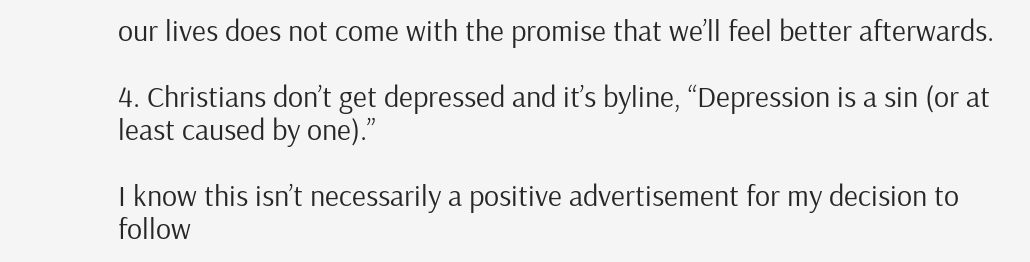our lives does not come with the promise that we’ll feel better afterwards.

4. Christians don’t get depressed and it’s byline, “Depression is a sin (or at least caused by one).”

I know this isn’t necessarily a positive advertisement for my decision to follow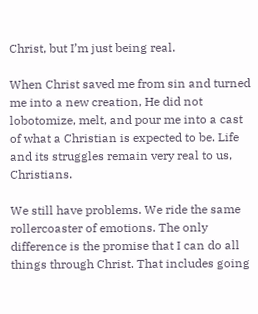Christ, but I’m just being real.

When Christ saved me from sin and turned me into a new creation, He did not lobotomize, melt, and pour me into a cast of what a Christian is expected to be. Life and its struggles remain very real to us, Christians.

We still have problems. We ride the same rollercoaster of emotions. The only difference is the promise that I can do all things through Christ. That includes going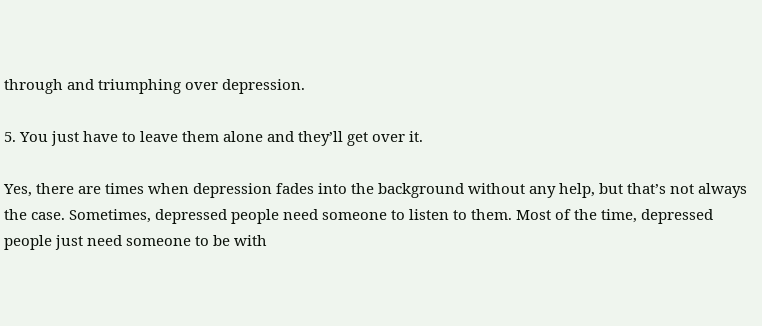through and triumphing over depression.

5. You just have to leave them alone and they’ll get over it.

Yes, there are times when depression fades into the background without any help, but that’s not always the case. Sometimes, depressed people need someone to listen to them. Most of the time, depressed people just need someone to be with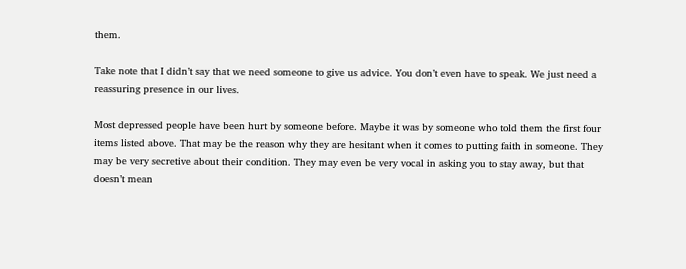them.

Take note that I didn’t say that we need someone to give us advice. You don’t even have to speak. We just need a reassuring presence in our lives.

Most depressed people have been hurt by someone before. Maybe it was by someone who told them the first four items listed above. That may be the reason why they are hesitant when it comes to putting faith in someone. They may be very secretive about their condition. They may even be very vocal in asking you to stay away, but that doesn’t mean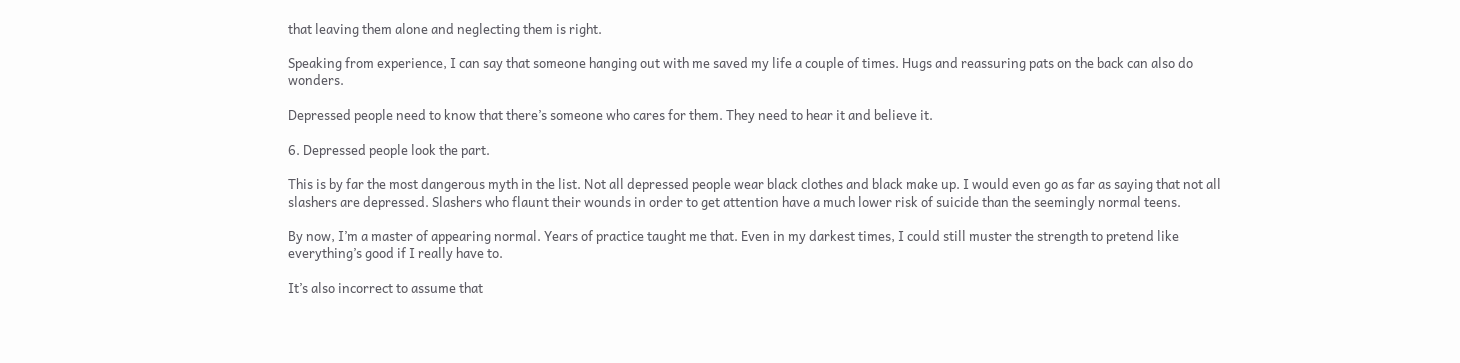that leaving them alone and neglecting them is right.

Speaking from experience, I can say that someone hanging out with me saved my life a couple of times. Hugs and reassuring pats on the back can also do wonders.

Depressed people need to know that there’s someone who cares for them. They need to hear it and believe it.

6. Depressed people look the part.

This is by far the most dangerous myth in the list. Not all depressed people wear black clothes and black make up. I would even go as far as saying that not all slashers are depressed. Slashers who flaunt their wounds in order to get attention have a much lower risk of suicide than the seemingly normal teens.

By now, I’m a master of appearing normal. Years of practice taught me that. Even in my darkest times, I could still muster the strength to pretend like everything’s good if I really have to.

It’s also incorrect to assume that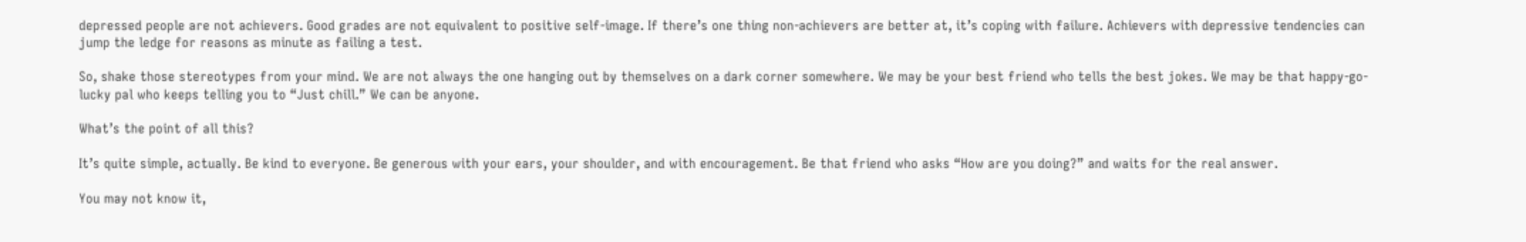depressed people are not achievers. Good grades are not equivalent to positive self-image. If there’s one thing non-achievers are better at, it’s coping with failure. Achievers with depressive tendencies can jump the ledge for reasons as minute as failing a test.

So, shake those stereotypes from your mind. We are not always the one hanging out by themselves on a dark corner somewhere. We may be your best friend who tells the best jokes. We may be that happy-go-lucky pal who keeps telling you to “Just chill.” We can be anyone.

What’s the point of all this?

It’s quite simple, actually. Be kind to everyone. Be generous with your ears, your shoulder, and with encouragement. Be that friend who asks “How are you doing?” and waits for the real answer.

You may not know it,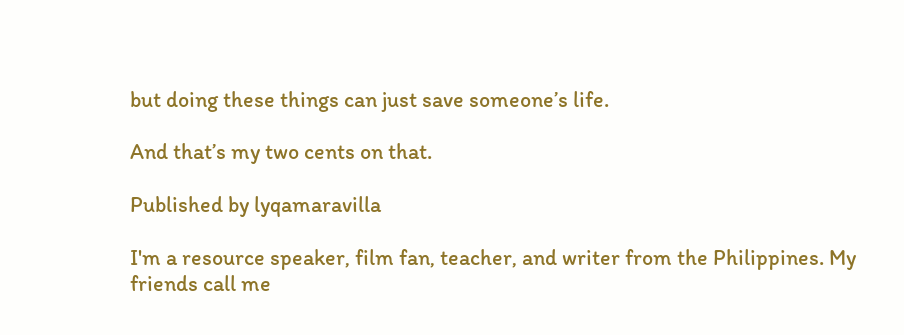but doing these things can just save someone’s life.

And that’s my two cents on that.

Published by lyqamaravilla

I'm a resource speaker, film fan, teacher, and writer from the Philippines. My friends call me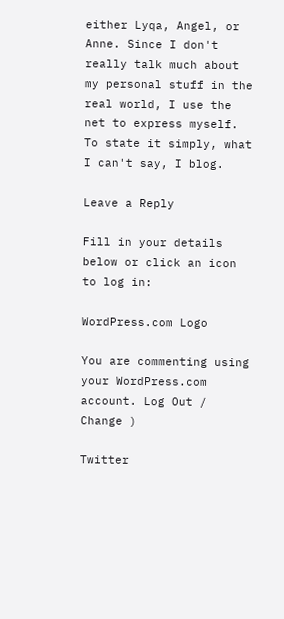either Lyqa, Angel, or Anne. Since I don't really talk much about my personal stuff in the real world, I use the net to express myself. To state it simply, what I can't say, I blog.

Leave a Reply

Fill in your details below or click an icon to log in:

WordPress.com Logo

You are commenting using your WordPress.com account. Log Out /  Change )

Twitter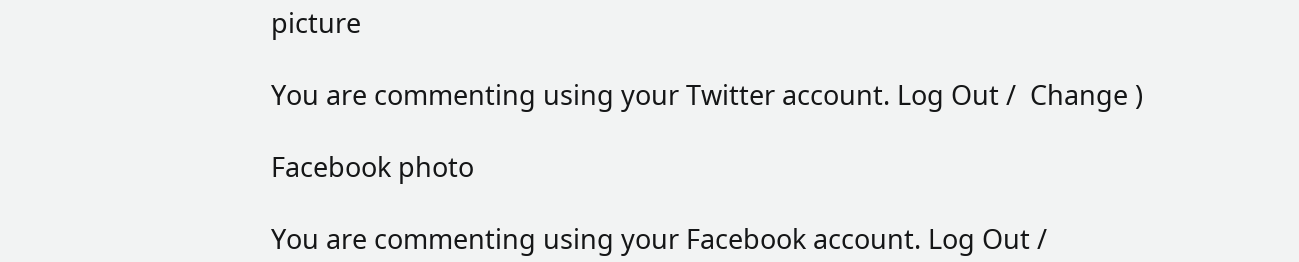picture

You are commenting using your Twitter account. Log Out /  Change )

Facebook photo

You are commenting using your Facebook account. Log Out /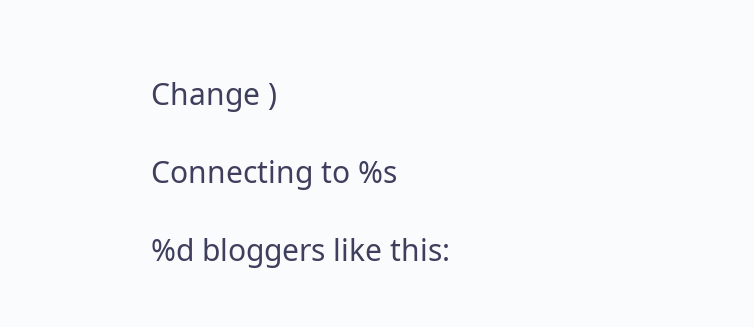Change )

Connecting to %s

%d bloggers like this: